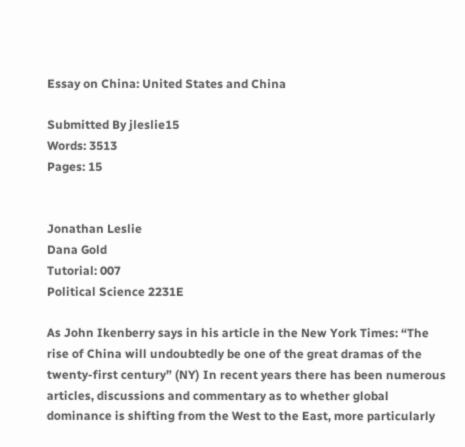Essay on China: United States and China

Submitted By jleslie15
Words: 3513
Pages: 15


Jonathan Leslie
Dana Gold
Tutorial: 007
Political Science 2231E

As John Ikenberry says in his article in the New York Times: “The rise of China will undoubtedly be one of the great dramas of the twenty-first century” (NY) In recent years there has been numerous articles, discussions and commentary as to whether global dominance is shifting from the West to the East, more particularly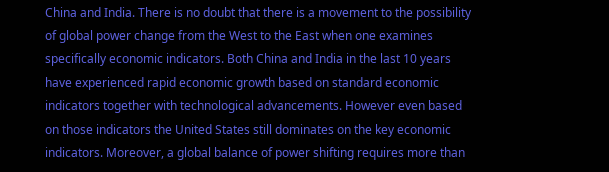China and India. There is no doubt that there is a movement to the possibility of global power change from the West to the East when one examines specifically economic indicators. Both China and India in the last 10 years have experienced rapid economic growth based on standard economic indicators together with technological advancements. However even based on those indicators the United States still dominates on the key economic indicators. Moreover, a global balance of power shifting requires more than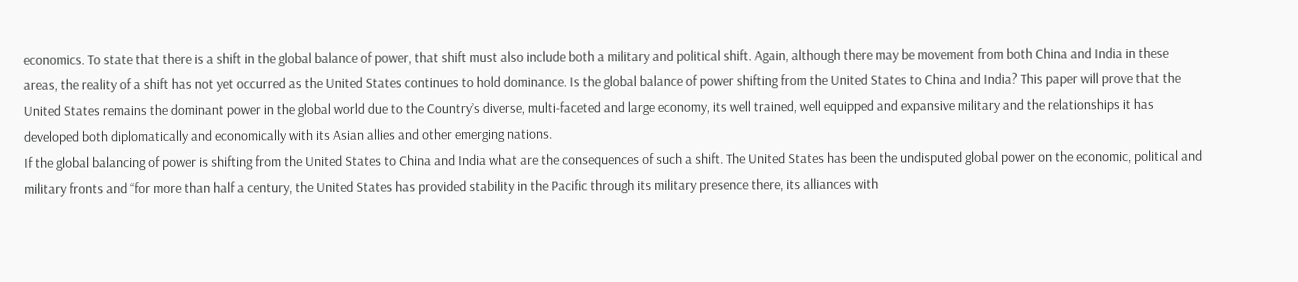economics. To state that there is a shift in the global balance of power, that shift must also include both a military and political shift. Again, although there may be movement from both China and India in these areas, the reality of a shift has not yet occurred as the United States continues to hold dominance. Is the global balance of power shifting from the United States to China and India? This paper will prove that the United States remains the dominant power in the global world due to the Country’s diverse, multi-faceted and large economy, its well trained, well equipped and expansive military and the relationships it has developed both diplomatically and economically with its Asian allies and other emerging nations.
If the global balancing of power is shifting from the United States to China and India what are the consequences of such a shift. The United States has been the undisputed global power on the economic, political and military fronts and “for more than half a century, the United States has provided stability in the Pacific through its military presence there, its alliances with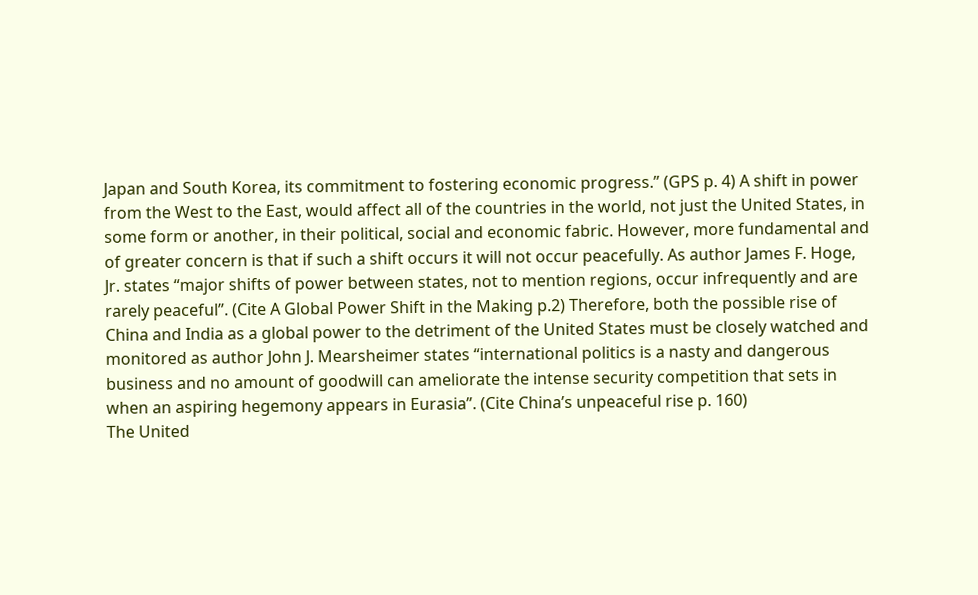Japan and South Korea, its commitment to fostering economic progress.” (GPS p. 4) A shift in power from the West to the East, would affect all of the countries in the world, not just the United States, in some form or another, in their political, social and economic fabric. However, more fundamental and of greater concern is that if such a shift occurs it will not occur peacefully. As author James F. Hoge, Jr. states “major shifts of power between states, not to mention regions, occur infrequently and are rarely peaceful”. (Cite A Global Power Shift in the Making p.2) Therefore, both the possible rise of China and India as a global power to the detriment of the United States must be closely watched and monitored as author John J. Mearsheimer states “international politics is a nasty and dangerous business and no amount of goodwill can ameliorate the intense security competition that sets in when an aspiring hegemony appears in Eurasia”. (Cite China’s unpeaceful rise p. 160)
The United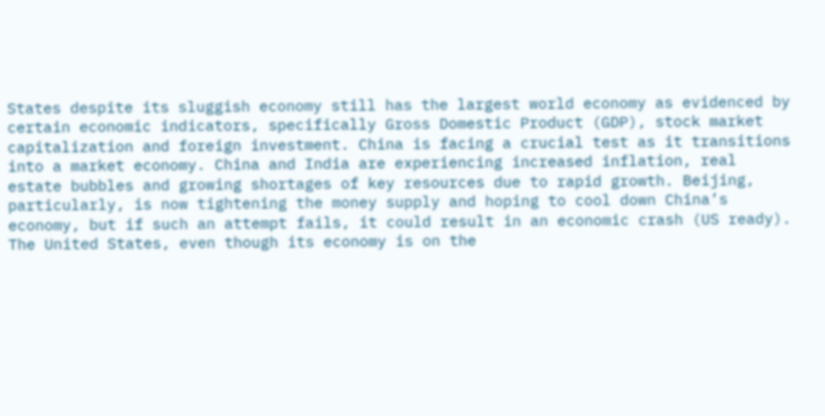States despite its sluggish economy still has the largest world economy as evidenced by certain economic indicators, specifically Gross Domestic Product (GDP), stock market capitalization and foreign investment. China is facing a crucial test as it transitions into a market economy. China and India are experiencing increased inflation, real estate bubbles and growing shortages of key resources due to rapid growth. Beijing, particularly, is now tightening the money supply and hoping to cool down China’s economy, but if such an attempt fails, it could result in an economic crash (US ready). The United States, even though its economy is on the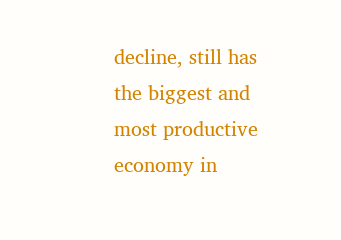decline, still has the biggest and most productive economy in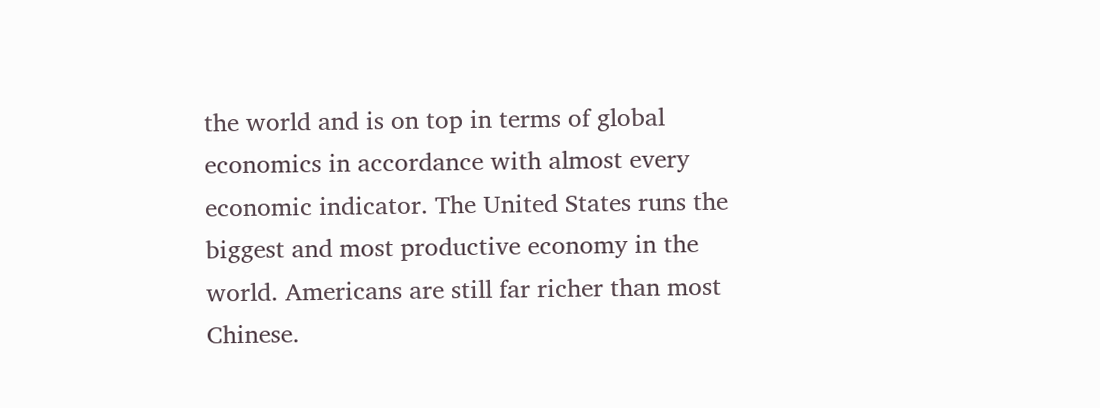the world and is on top in terms of global economics in accordance with almost every economic indicator. The United States runs the biggest and most productive economy in the world. Americans are still far richer than most Chinese.